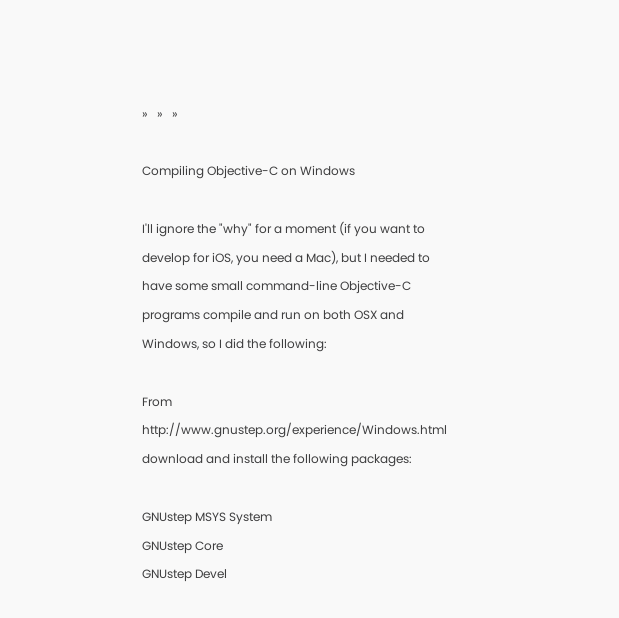»   »   »

Compiling Objective-C on Windows

I'll ignore the "why" for a moment (if you want to develop for iOS, you need a Mac), but I needed to have some small command-line Objective-C programs compile and run on both OSX and Windows, so I did the following:

From http://www.gnustep.org/experience/Windows.html download and install the following packages:

GNUstep MSYS System
GNUstep Core
GNUstep Devel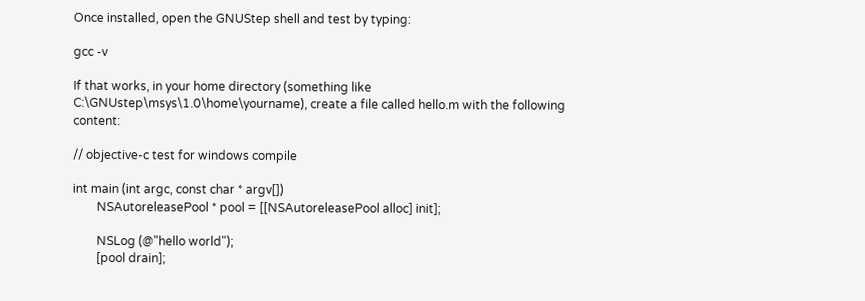Once installed, open the GNUStep shell and test by typing:

gcc -v

If that works, in your home directory (something like C:\GNUstep\msys\1.0\home\yourname), create a file called hello.m with the following content:

// objective-c test for windows compile

int main (int argc, const char * argv[])
        NSAutoreleasePool * pool = [[NSAutoreleasePool alloc] init];

        NSLog (@"hello world");
        [pool drain];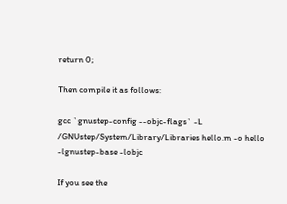return 0;

Then compile it as follows:

gcc `gnustep-config --objc-flags` -L /GNUstep/System/Library/Libraries hello.m -o hello -lgnustep-base -lobjc

If you see the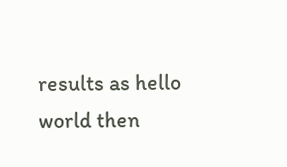results as hello world then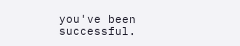you've been successful.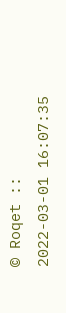© Roqet :: 2022-03-01 16:07:35